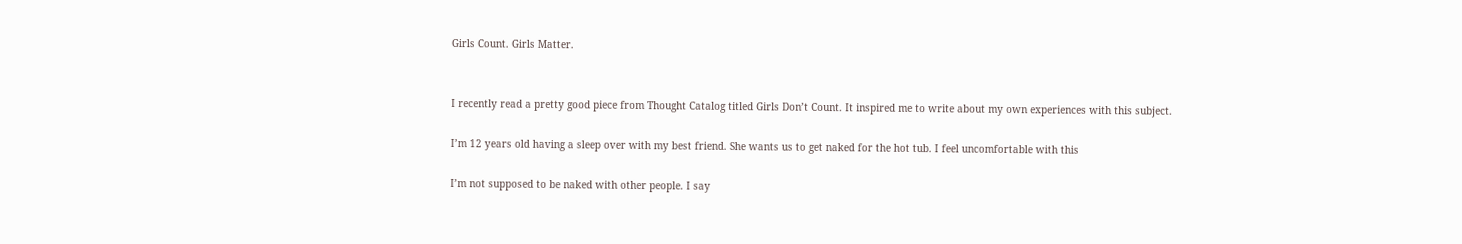Girls Count. Girls Matter.


I recently read a pretty good piece from Thought Catalog titled Girls Don’t Count. It inspired me to write about my own experiences with this subject.

I’m 12 years old having a sleep over with my best friend. She wants us to get naked for the hot tub. I feel uncomfortable with this

I’m not supposed to be naked with other people. I say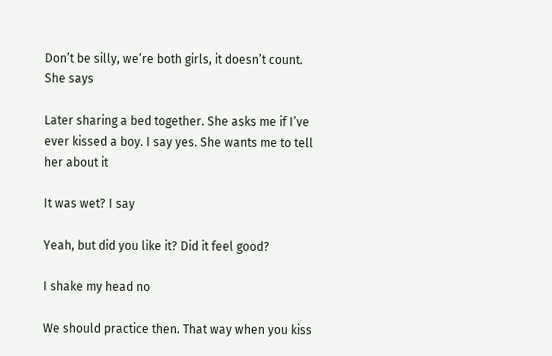Don’t be silly, we’re both girls, it doesn’t count. She says

Later sharing a bed together. She asks me if I’ve ever kissed a boy. I say yes. She wants me to tell her about it

It was wet? I say

Yeah, but did you like it? Did it feel good?

I shake my head no

We should practice then. That way when you kiss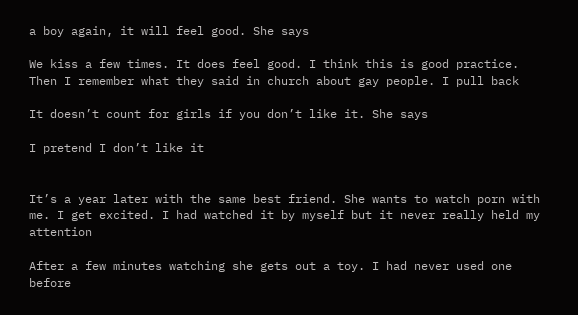a boy again, it will feel good. She says

We kiss a few times. It does feel good. I think this is good practice. Then I remember what they said in church about gay people. I pull back

It doesn’t count for girls if you don’t like it. She says

I pretend I don’t like it


It’s a year later with the same best friend. She wants to watch porn with me. I get excited. I had watched it by myself but it never really held my attention

After a few minutes watching she gets out a toy. I had never used one before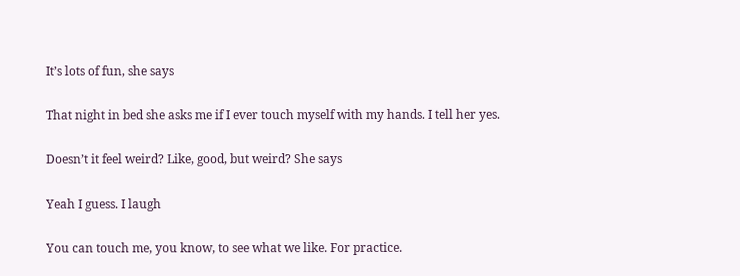It’s lots of fun, she says

That night in bed she asks me if I ever touch myself with my hands. I tell her yes.

Doesn’t it feel weird? Like, good, but weird? She says

Yeah I guess. I laugh

You can touch me, you know, to see what we like. For practice.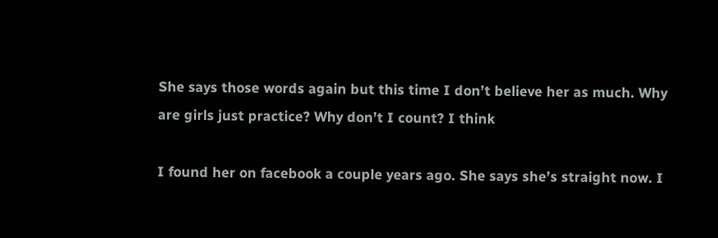She says those words again but this time I don’t believe her as much. Why are girls just practice? Why don’t I count? I think

I found her on facebook a couple years ago. She says she’s straight now. I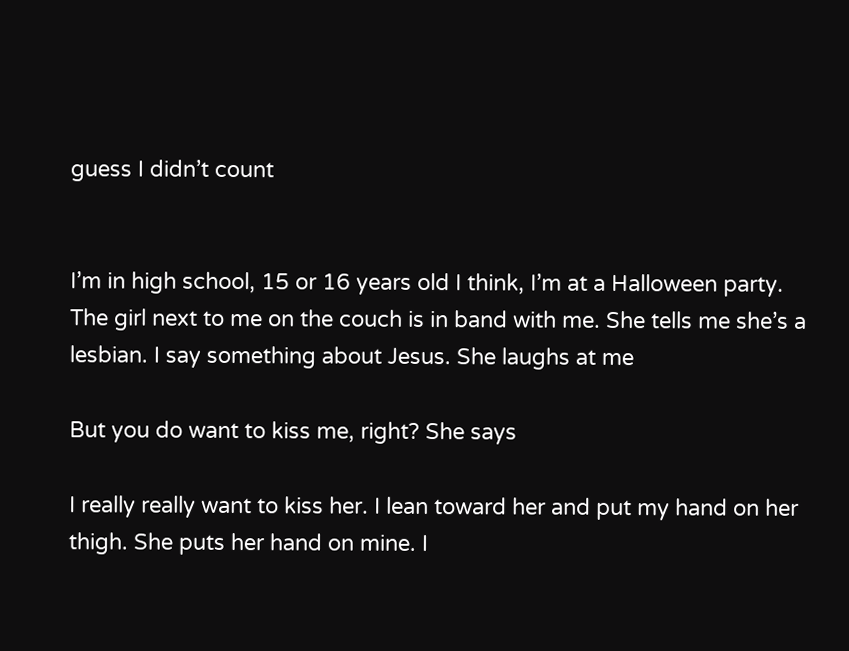guess I didn’t count


I’m in high school, 15 or 16 years old I think, I’m at a Halloween party. The girl next to me on the couch is in band with me. She tells me she’s a lesbian. I say something about Jesus. She laughs at me

But you do want to kiss me, right? She says

I really really want to kiss her. I lean toward her and put my hand on her thigh. She puts her hand on mine. I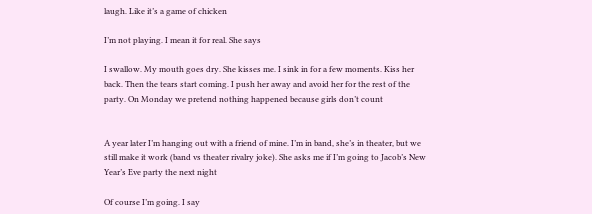laugh. Like it’s a game of chicken

I’m not playing. I mean it for real. She says

I swallow. My mouth goes dry. She kisses me. I sink in for a few moments. Kiss her back. Then the tears start coming. I push her away and avoid her for the rest of the party. On Monday we pretend nothing happened because girls don’t count


A year later I’m hanging out with a friend of mine. I’m in band, she’s in theater, but we still make it work (band vs theater rivalry joke). She asks me if I’m going to Jacob’s New Year’s Eve party the next night

Of course I’m going. I say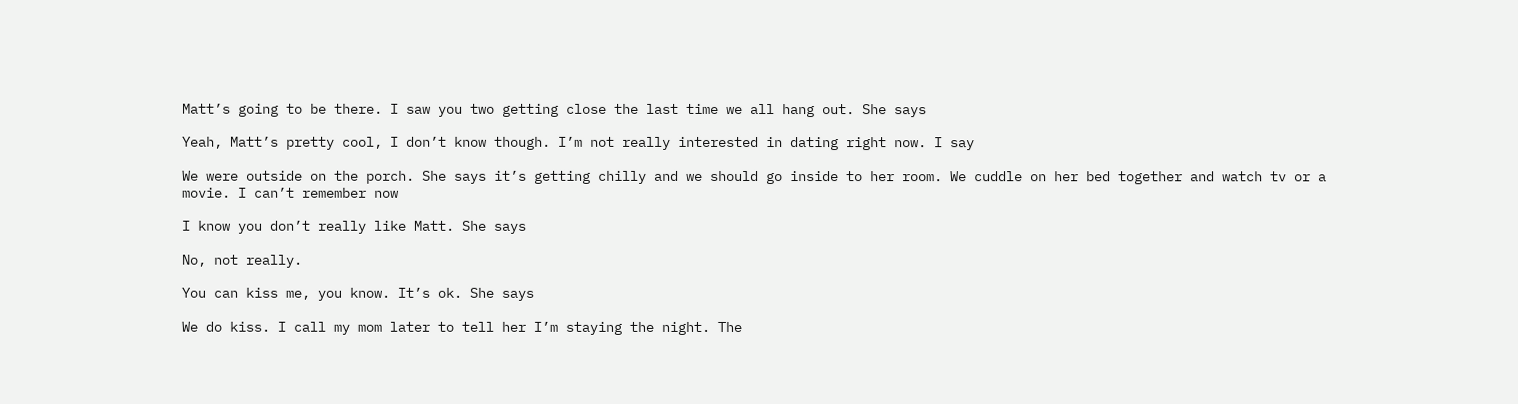Matt’s going to be there. I saw you two getting close the last time we all hang out. She says

Yeah, Matt’s pretty cool, I don’t know though. I’m not really interested in dating right now. I say

We were outside on the porch. She says it’s getting chilly and we should go inside to her room. We cuddle on her bed together and watch tv or a movie. I can’t remember now

I know you don’t really like Matt. She says

No, not really.

You can kiss me, you know. It’s ok. She says

We do kiss. I call my mom later to tell her I’m staying the night. The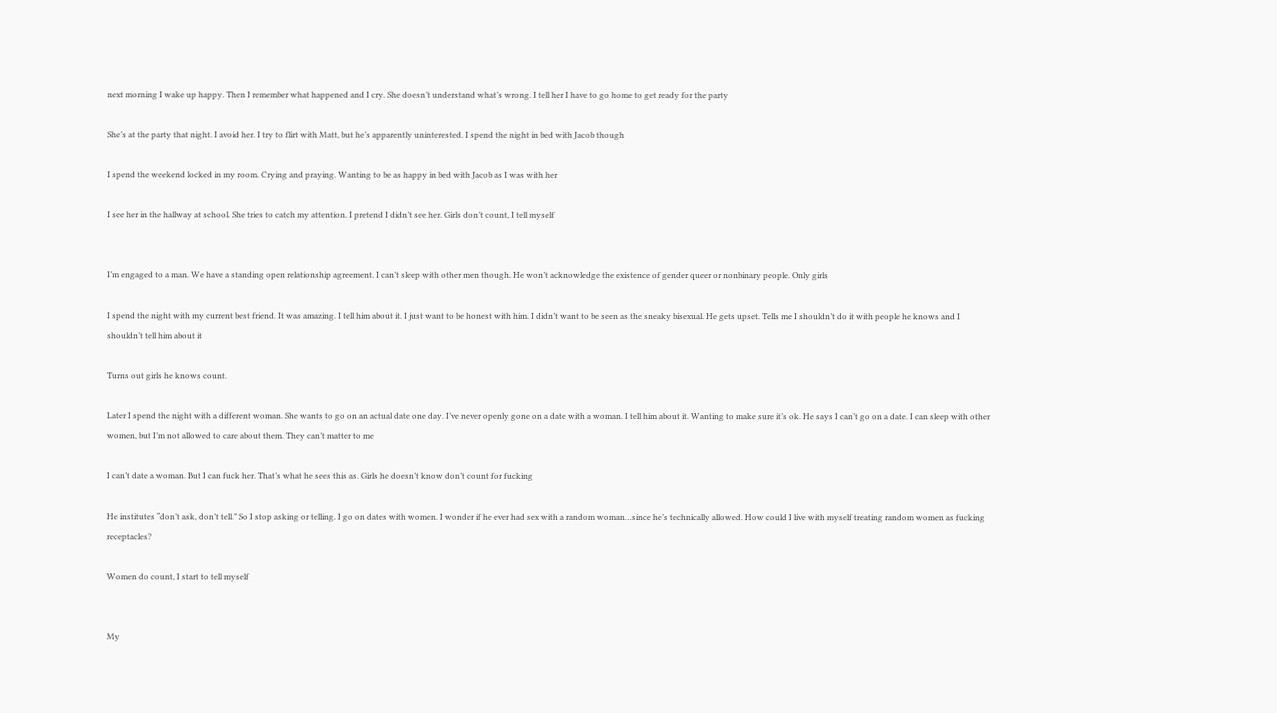next morning I wake up happy. Then I remember what happened and I cry. She doesn’t understand what’s wrong. I tell her I have to go home to get ready for the party

She’s at the party that night. I avoid her. I try to flirt with Matt, but he’s apparently uninterested. I spend the night in bed with Jacob though

I spend the weekend locked in my room. Crying and praying. Wanting to be as happy in bed with Jacob as I was with her

I see her in the hallway at school. She tries to catch my attention. I pretend I didn’t see her. Girls don’t count, I tell myself


I’m engaged to a man. We have a standing open relationship agreement. I can’t sleep with other men though. He won’t acknowledge the existence of gender queer or nonbinary people. Only girls

I spend the night with my current best friend. It was amazing. I tell him about it. I just want to be honest with him. I didn’t want to be seen as the sneaky bisexual. He gets upset. Tells me I shouldn’t do it with people he knows and I shouldn’t tell him about it

Turns out girls he knows count.

Later I spend the night with a different woman. She wants to go on an actual date one day. I’ve never openly gone on a date with a woman. I tell him about it. Wanting to make sure it’s ok. He says I can’t go on a date. I can sleep with other women, but I’m not allowed to care about them. They can’t matter to me

I can’t date a woman. But I can fuck her. That’s what he sees this as. Girls he doesn’t know don’t count for fucking

He institutes “don’t ask, don’t tell.” So I stop asking or telling. I go on dates with women. I wonder if he ever had sex with a random woman…since he’s technically allowed. How could I live with myself treating random women as fucking receptacles?

Women do count, I start to tell myself


My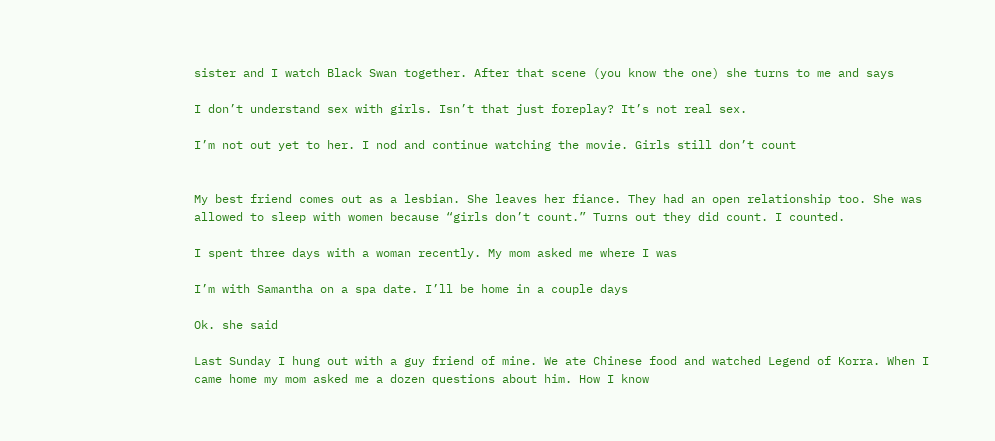sister and I watch Black Swan together. After that scene (you know the one) she turns to me and says

I don’t understand sex with girls. Isn’t that just foreplay? It’s not real sex.

I’m not out yet to her. I nod and continue watching the movie. Girls still don’t count


My best friend comes out as a lesbian. She leaves her fiance. They had an open relationship too. She was allowed to sleep with women because “girls don’t count.” Turns out they did count. I counted.

I spent three days with a woman recently. My mom asked me where I was

I’m with Samantha on a spa date. I’ll be home in a couple days

Ok. she said

Last Sunday I hung out with a guy friend of mine. We ate Chinese food and watched Legend of Korra. When I came home my mom asked me a dozen questions about him. How I know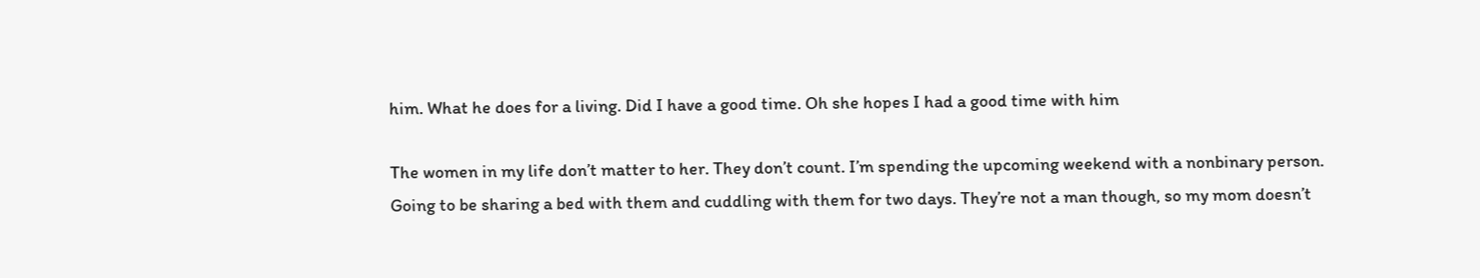him. What he does for a living. Did I have a good time. Oh she hopes I had a good time with him

The women in my life don’t matter to her. They don’t count. I’m spending the upcoming weekend with a nonbinary person. Going to be sharing a bed with them and cuddling with them for two days. They’re not a man though, so my mom doesn’t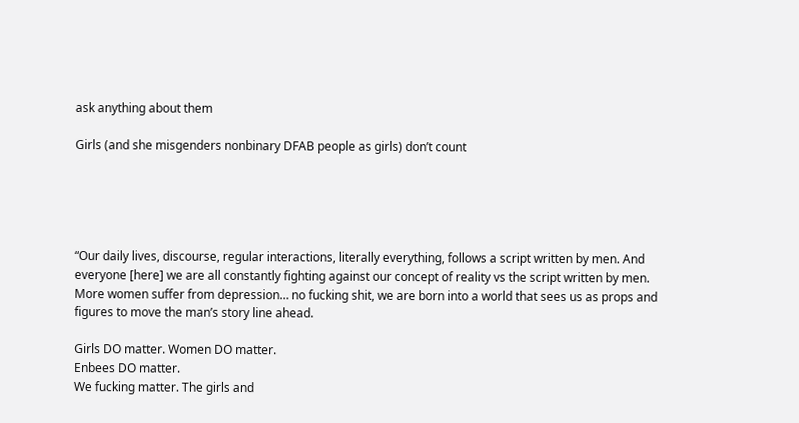ask anything about them

Girls (and she misgenders nonbinary DFAB people as girls) don’t count





“Our daily lives, discourse, regular interactions, literally everything, follows a script written by men. And everyone [here] we are all constantly fighting against our concept of reality vs the script written by men. More women suffer from depression… no fucking shit, we are born into a world that sees us as props and figures to move the man’s story line ahead.

Girls DO matter. Women DO matter.
Enbees DO matter.
We fucking matter. The girls and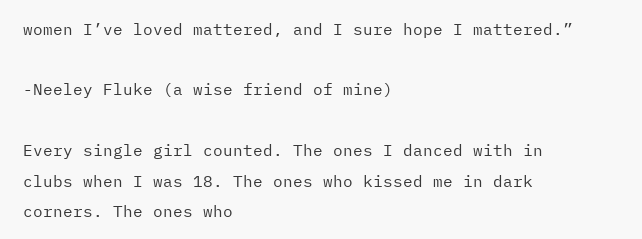women I’ve loved mattered, and I sure hope I mattered.”

-Neeley Fluke (a wise friend of mine)

Every single girl counted. The ones I danced with in clubs when I was 18. The ones who kissed me in dark corners. The ones who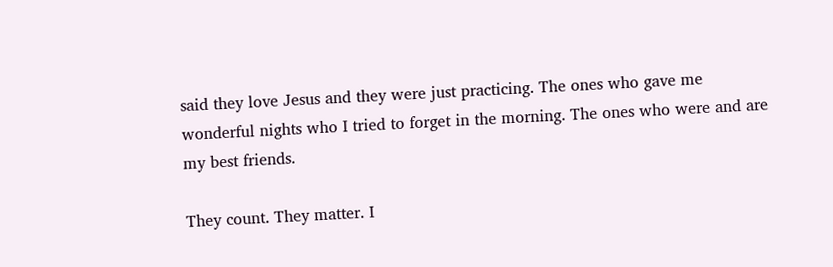said they love Jesus and they were just practicing. The ones who gave me wonderful nights who I tried to forget in the morning. The ones who were and are my best friends.

They count. They matter. I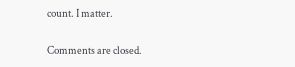count. I matter.

Comments are closed.